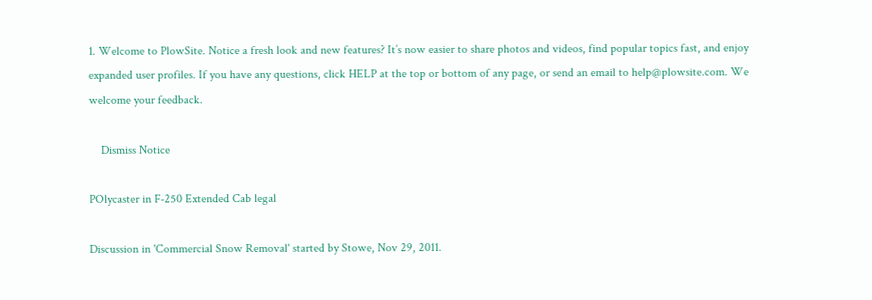1. Welcome to PlowSite. Notice a fresh look and new features? It’s now easier to share photos and videos, find popular topics fast, and enjoy expanded user profiles. If you have any questions, click HELP at the top or bottom of any page, or send an email to help@plowsite.com. We welcome your feedback.

    Dismiss Notice

POlycaster in F-250 Extended Cab legal

Discussion in 'Commercial Snow Removal' started by Stowe, Nov 29, 2011.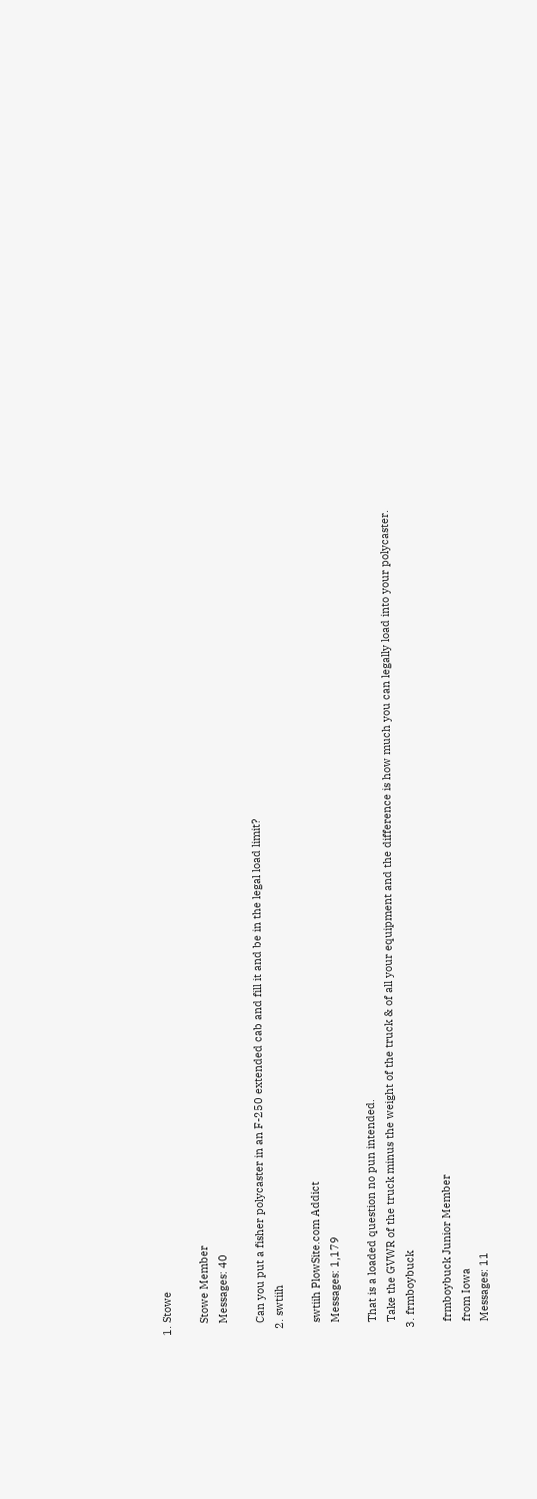1. Stowe

    Stowe Member
    Messages: 40

    Can you put a fisher polycaster in an F-250 extended cab and fill it and be in the legal load limit?
  2. swtiih

    swtiih PlowSite.com Addict
    Messages: 1,179

    That is a loaded question no pun intended.
    Take the GVWR of the truck minus the weight of the truck & of all your equipment and the difference is how much you can legally load into your polycaster.
  3. frmboybuck

    frmboybuck Junior Member
    from Iowa
    Messages: 11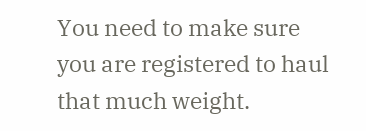You need to make sure you are registered to haul that much weight.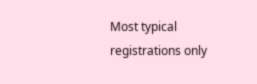Most typical registrations only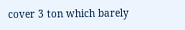cover 3 ton which barely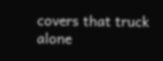covers that truck alone